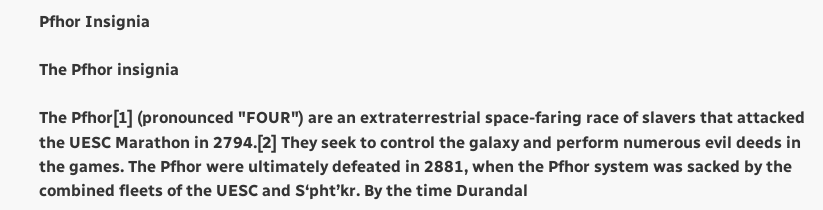Pfhor Insignia

The Pfhor insignia

The Pfhor[1] (pronounced "FOUR") are an extraterrestrial space-faring race of slavers that attacked the UESC Marathon in 2794.[2] They seek to control the galaxy and perform numerous evil deeds in the games. The Pfhor were ultimately defeated in 2881, when the Pfhor system was sacked by the combined fleets of the UESC and S‘pht’kr. By the time Durandal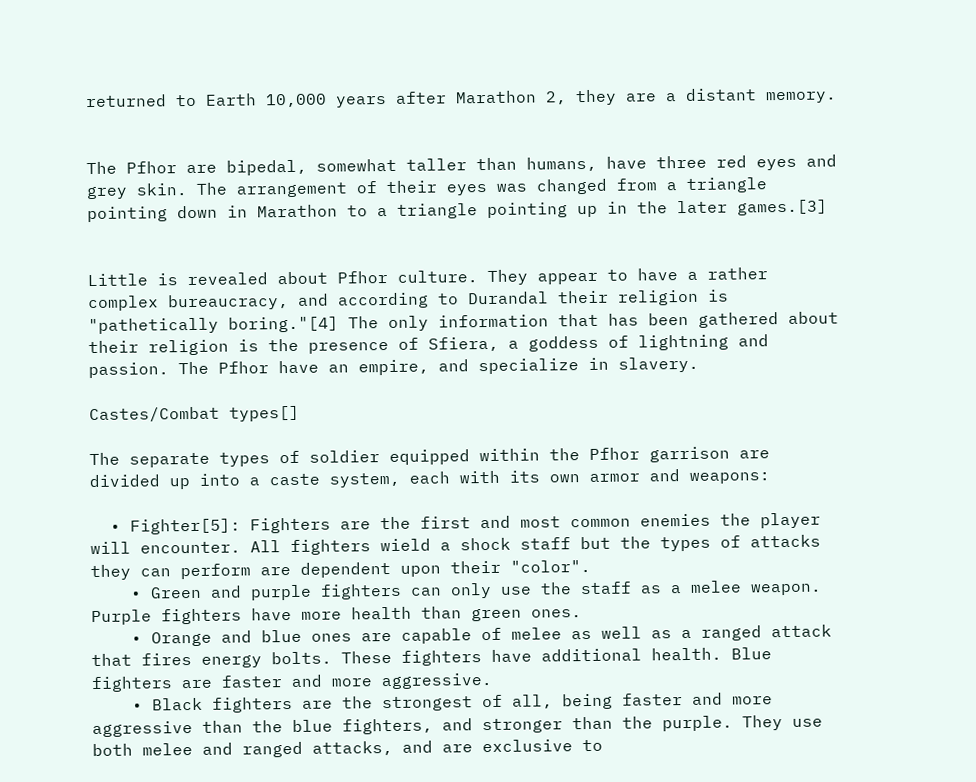returned to Earth 10,000 years after Marathon 2, they are a distant memory.


The Pfhor are bipedal, somewhat taller than humans, have three red eyes and grey skin. The arrangement of their eyes was changed from a triangle pointing down in Marathon to a triangle pointing up in the later games.[3]


Little is revealed about Pfhor culture. They appear to have a rather complex bureaucracy, and according to Durandal their religion is "pathetically boring."[4] The only information that has been gathered about their religion is the presence of Sfiera, a goddess of lightning and passion. The Pfhor have an empire, and specialize in slavery.

Castes/Combat types[]

The separate types of soldier equipped within the Pfhor garrison are divided up into a caste system, each with its own armor and weapons:

  • Fighter[5]: Fighters are the first and most common enemies the player will encounter. All fighters wield a shock staff but the types of attacks they can perform are dependent upon their "color".
    • Green and purple fighters can only use the staff as a melee weapon. Purple fighters have more health than green ones.
    • Orange and blue ones are capable of melee as well as a ranged attack that fires energy bolts. These fighters have additional health. Blue fighters are faster and more aggressive.
    • Black fighters are the strongest of all, being faster and more aggressive than the blue fighters, and stronger than the purple. They use both melee and ranged attacks, and are exclusive to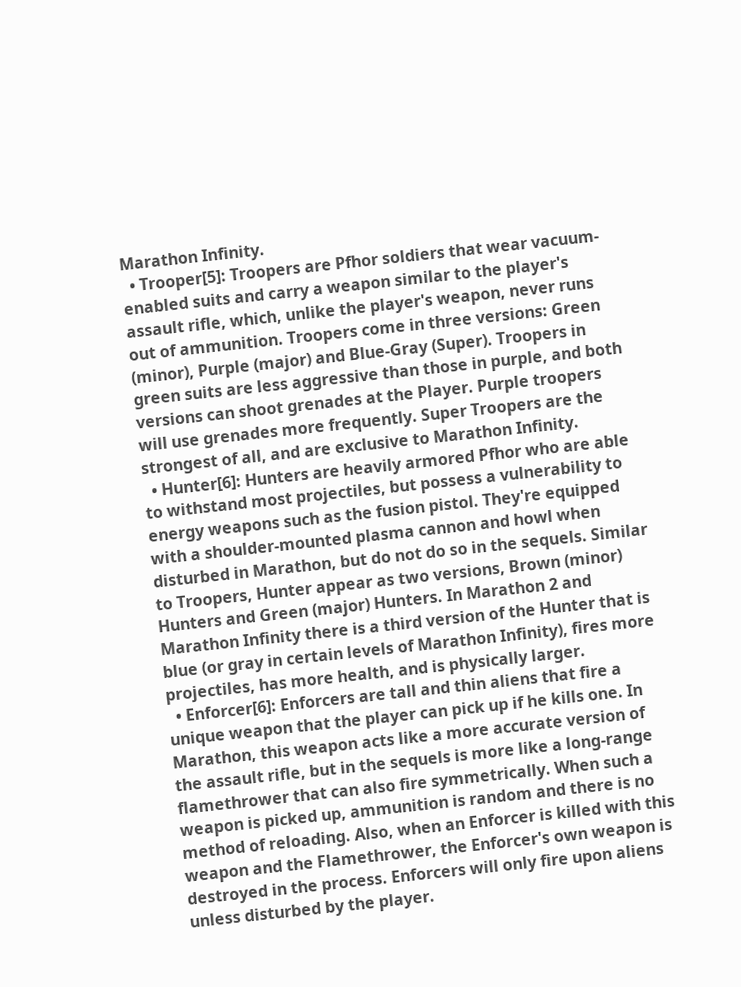Marathon Infinity.
  • Trooper[5]: Troopers are Pfhor soldiers that wear vacuum-enabled suits and carry a weapon similar to the player's assault rifle, which, unlike the player's weapon, never runs out of ammunition. Troopers come in three versions: Green (minor), Purple (major) and Blue-Gray (Super). Troopers in green suits are less aggressive than those in purple, and both versions can shoot grenades at the Player. Purple troopers will use grenades more frequently. Super Troopers are the strongest of all, and are exclusive to Marathon Infinity.
  • Hunter[6]: Hunters are heavily armored Pfhor who are able to withstand most projectiles, but possess a vulnerability to energy weapons such as the fusion pistol. They're equipped with a shoulder-mounted plasma cannon and howl when disturbed in Marathon, but do not do so in the sequels. Similar to Troopers, Hunter appear as two versions, Brown (minor) Hunters and Green (major) Hunters. In Marathon 2 and Marathon Infinity there is a third version of the Hunter that is blue (or gray in certain levels of Marathon Infinity), fires more projectiles, has more health, and is physically larger.
  • Enforcer[6]: Enforcers are tall and thin aliens that fire a unique weapon that the player can pick up if he kills one. In Marathon, this weapon acts like a more accurate version of the assault rifle, but in the sequels is more like a long-range flamethrower that can also fire symmetrically. When such a weapon is picked up, ammunition is random and there is no method of reloading. Also, when an Enforcer is killed with this weapon and the Flamethrower, the Enforcer's own weapon is destroyed in the process. Enforcers will only fire upon aliens unless disturbed by the player.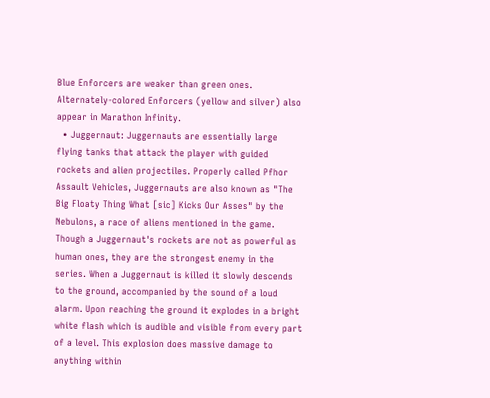Blue Enforcers are weaker than green ones. Alternately-colored Enforcers (yellow and silver) also appear in Marathon Infinity.
  • Juggernaut: Juggernauts are essentially large flying tanks that attack the player with guided rockets and alien projectiles. Properly called Pfhor Assault Vehicles, Juggernauts are also known as "The Big Floaty Thing What [sic] Kicks Our Asses" by the Nebulons, a race of aliens mentioned in the game. Though a Juggernaut's rockets are not as powerful as human ones, they are the strongest enemy in the series. When a Juggernaut is killed it slowly descends to the ground, accompanied by the sound of a loud alarm. Upon reaching the ground it explodes in a bright white flash which is audible and visible from every part of a level. This explosion does massive damage to anything within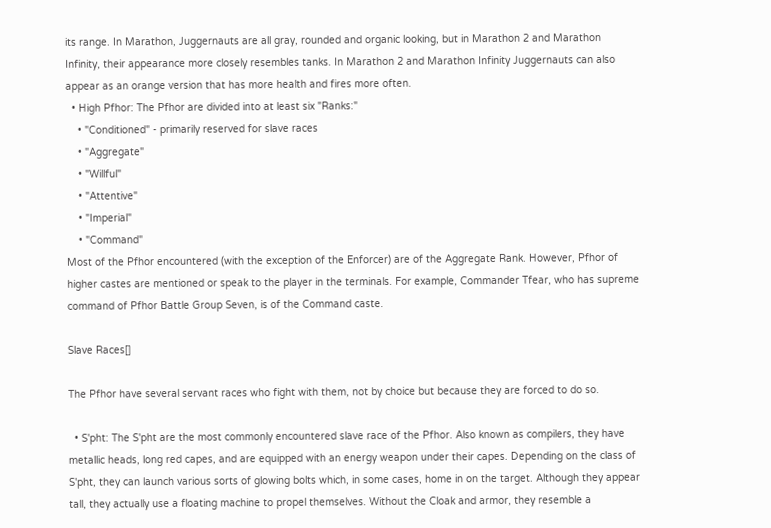its range. In Marathon, Juggernauts are all gray, rounded and organic looking, but in Marathon 2 and Marathon Infinity, their appearance more closely resembles tanks. In Marathon 2 and Marathon Infinity Juggernauts can also appear as an orange version that has more health and fires more often.
  • High Pfhor: The Pfhor are divided into at least six "Ranks:"
    • "Conditioned" - primarily reserved for slave races
    • "Aggregate"
    • "Willful"
    • "Attentive"
    • "Imperial"
    • "Command"
Most of the Pfhor encountered (with the exception of the Enforcer) are of the Aggregate Rank. However, Pfhor of higher castes are mentioned or speak to the player in the terminals. For example, Commander Tfear, who has supreme command of Pfhor Battle Group Seven, is of the Command caste.

Slave Races[]

The Pfhor have several servant races who fight with them, not by choice but because they are forced to do so.

  • S'pht: The S'pht are the most commonly encountered slave race of the Pfhor. Also known as compilers, they have metallic heads, long red capes, and are equipped with an energy weapon under their capes. Depending on the class of S'pht, they can launch various sorts of glowing bolts which, in some cases, home in on the target. Although they appear tall, they actually use a floating machine to propel themselves. Without the Cloak and armor, they resemble a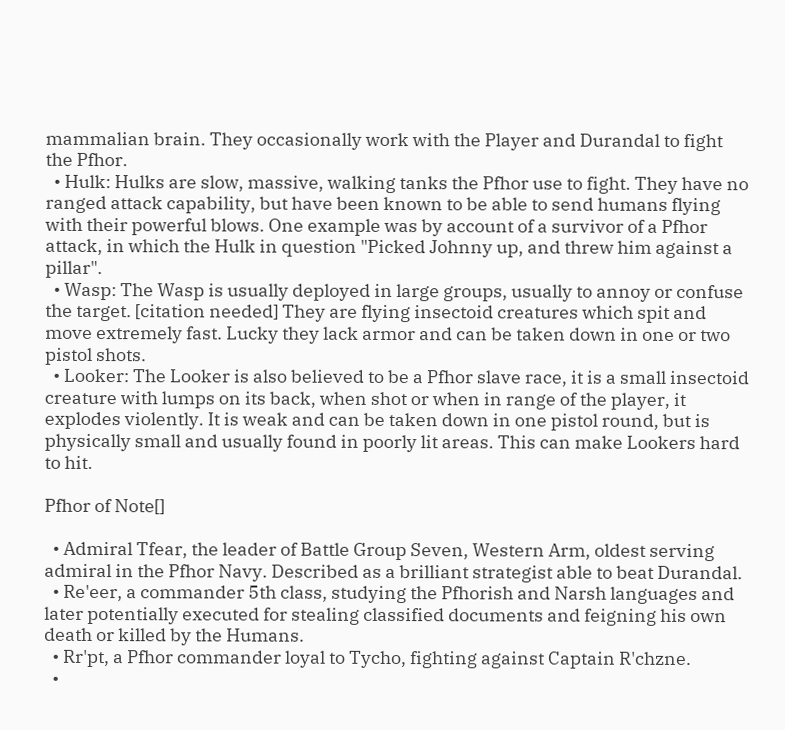mammalian brain. They occasionally work with the Player and Durandal to fight the Pfhor.
  • Hulk: Hulks are slow, massive, walking tanks the Pfhor use to fight. They have no ranged attack capability, but have been known to be able to send humans flying with their powerful blows. One example was by account of a survivor of a Pfhor attack, in which the Hulk in question "Picked Johnny up, and threw him against a pillar".
  • Wasp: The Wasp is usually deployed in large groups, usually to annoy or confuse the target. [citation needed] They are flying insectoid creatures which spit and move extremely fast. Lucky they lack armor and can be taken down in one or two pistol shots.
  • Looker: The Looker is also believed to be a Pfhor slave race, it is a small insectoid creature with lumps on its back, when shot or when in range of the player, it explodes violently. It is weak and can be taken down in one pistol round, but is physically small and usually found in poorly lit areas. This can make Lookers hard to hit.

Pfhor of Note[]

  • Admiral Tfear, the leader of Battle Group Seven, Western Arm, oldest serving admiral in the Pfhor Navy. Described as a brilliant strategist able to beat Durandal.
  • Re'eer, a commander 5th class, studying the Pfhorish and Narsh languages and later potentially executed for stealing classified documents and feigning his own death or killed by the Humans.
  • Rr'pt, a Pfhor commander loyal to Tycho, fighting against Captain R'chzne.
  •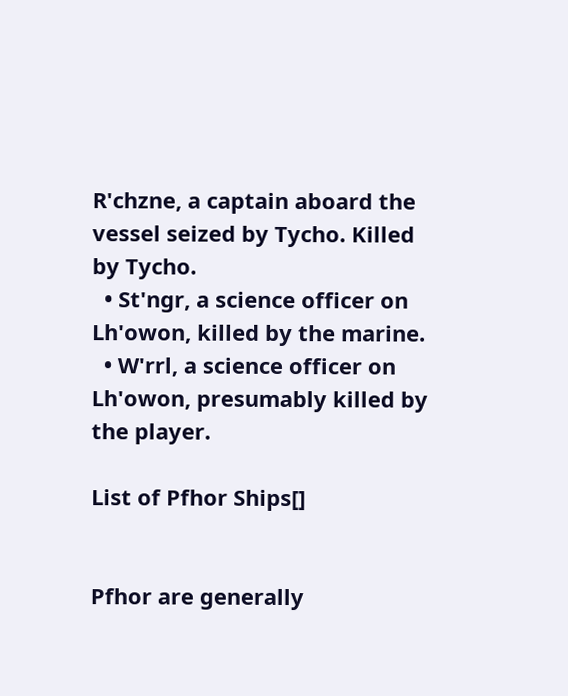R'chzne, a captain aboard the vessel seized by Tycho. Killed by Tycho.
  • St'ngr, a science officer on Lh'owon, killed by the marine.
  • W'rrl, a science officer on Lh'owon, presumably killed by the player.

List of Pfhor Ships[]


Pfhor are generally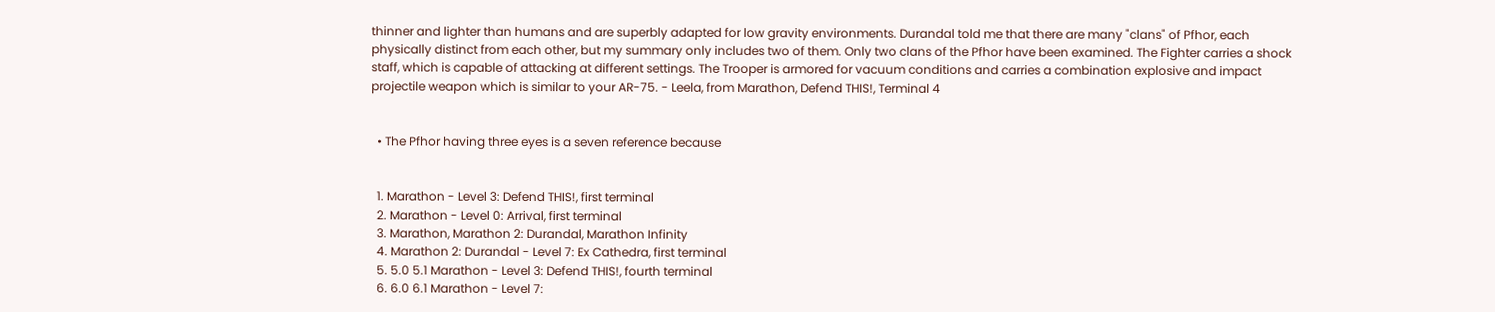thinner and lighter than humans and are superbly adapted for low gravity environments. Durandal told me that there are many "clans" of Pfhor, each physically distinct from each other, but my summary only includes two of them. Only two clans of the Pfhor have been examined. The Fighter carries a shock staff, which is capable of attacking at different settings. The Trooper is armored for vacuum conditions and carries a combination explosive and impact projectile weapon which is similar to your AR-75. - Leela, from Marathon, Defend THIS!, Terminal 4


  • The Pfhor having three eyes is a seven reference because


  1. Marathon - Level 3: Defend THIS!, first terminal
  2. Marathon - Level 0: Arrival, first terminal
  3. Marathon, Marathon 2: Durandal, Marathon Infinity
  4. Marathon 2: Durandal - Level 7: Ex Cathedra, first terminal
  5. 5.0 5.1 Marathon - Level 3: Defend THIS!, fourth terminal
  6. 6.0 6.1 Marathon - Level 7: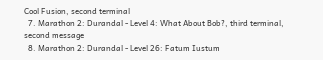Cool Fusion, second terminal
  7. Marathon 2: Durandal - Level 4: What About Bob?, third terminal, second message
  8. Marathon 2: Durandal - Level 26: Fatum Iustum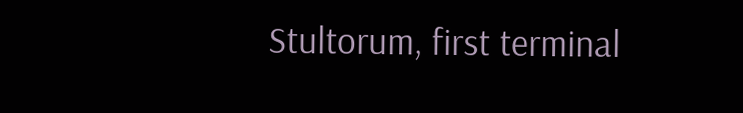Stultorum, first terminal